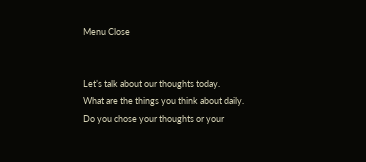Menu Close


Let’s talk about our thoughts today.
What are the things you think about daily.
Do you chose your thoughts or your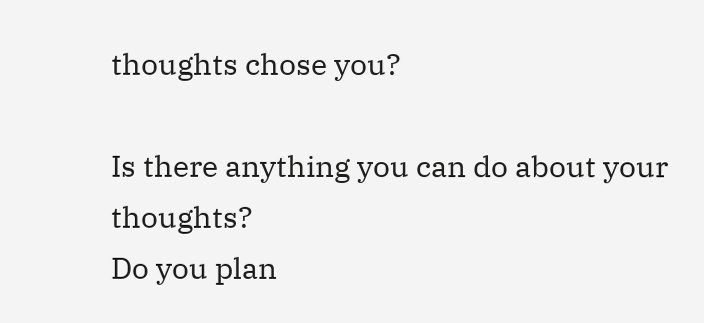thoughts chose you?

Is there anything you can do about your thoughts?
Do you plan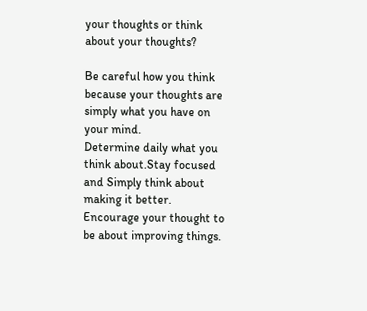your thoughts or think about your thoughts?

Be careful how you think because your thoughts are simply what you have on your mind.
Determine daily what you think about.Stay focused and Simply think about making it better.
Encourage your thought to be about improving things.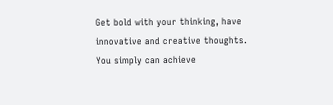Get bold with your thinking, have innovative and creative thoughts.
You simply can achieve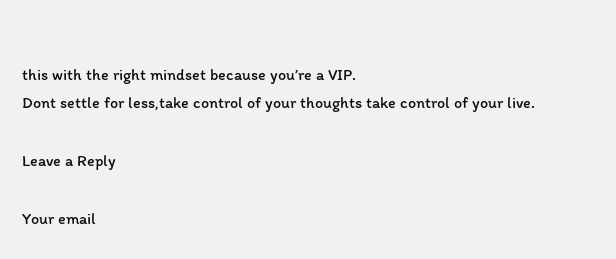this with the right mindset because you’re a VIP.
Dont settle for less,take control of your thoughts take control of your live.

Leave a Reply

Your email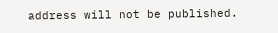address will not be published.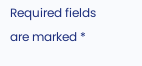Required fields are marked *